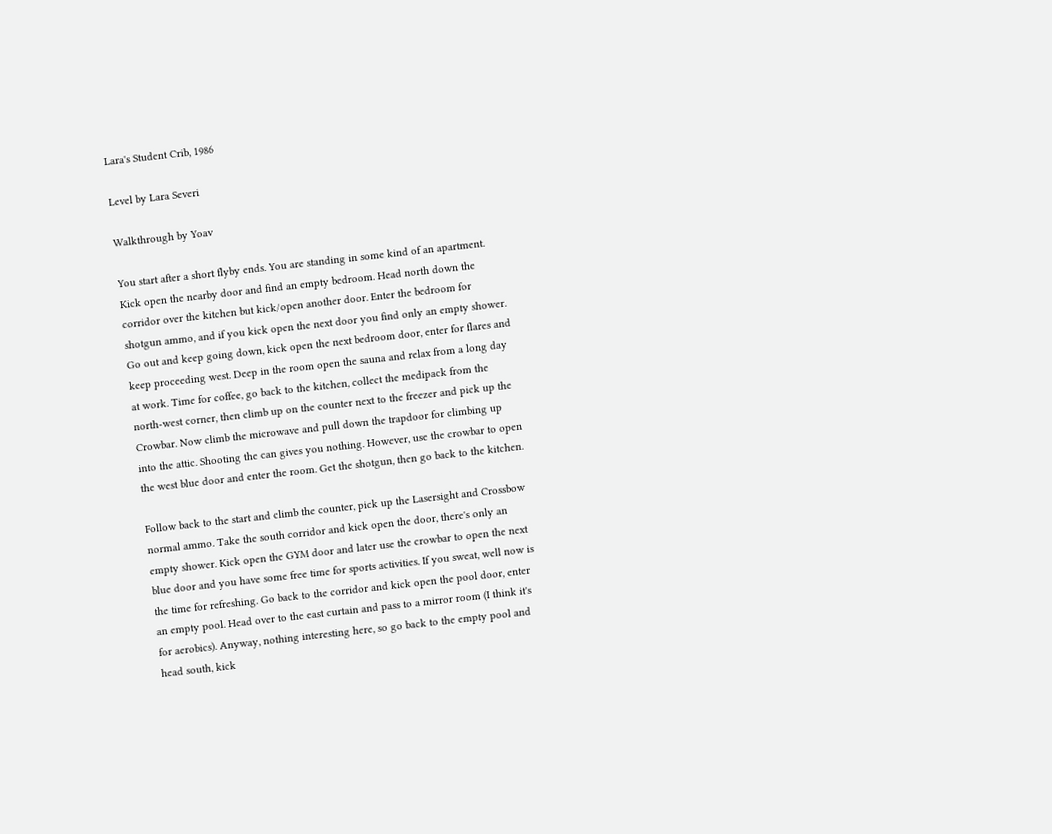Lara's Student Crib, 1986

Level by Lara Severi

Walkthrough by Yoav

You start after a short flyby ends. You are standing in some kind of an apartment. Kick open the nearby door and find an empty bedroom. Head north down the corridor over the kitchen but kick/open another door. Enter the bedroom for shotgun ammo, and if you kick open the next door you find only an empty shower. Go out and keep going down, kick open the next bedroom door, enter for flares and keep proceeding west. Deep in the room open the sauna and relax from a long day at work. Time for coffee, go back to the kitchen, collect the medipack from the north-west corner, then climb up on the counter next to the freezer and pick up the Crowbar. Now climb the microwave and pull down the trapdoor for climbing up into the attic. Shooting the can gives you nothing. However, use the crowbar to open the west blue door and enter the room. Get the shotgun, then go back to the kitchen.

Follow back to the start and climb the counter, pick up the Lasersight and Crossbow normal ammo. Take the south corridor and kick open the door, there's only an empty shower. Kick open the GYM door and later use the crowbar to open the next blue door and you have some free time for sports activities. If you sweat, well now is the time for refreshing. Go back to the corridor and kick open the pool door, enter an empty pool. Head over to the east curtain and pass to a mirror room (I think it's for aerobics). Anyway, nothing interesting here, so go back to the empty pool and head south, kick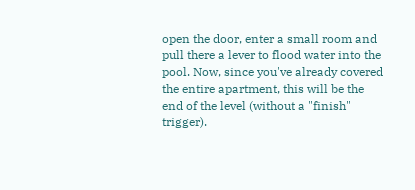open the door, enter a small room and pull there a lever to flood water into the pool. Now, since you've already covered the entire apartment, this will be the end of the level (without a "finish" trigger).